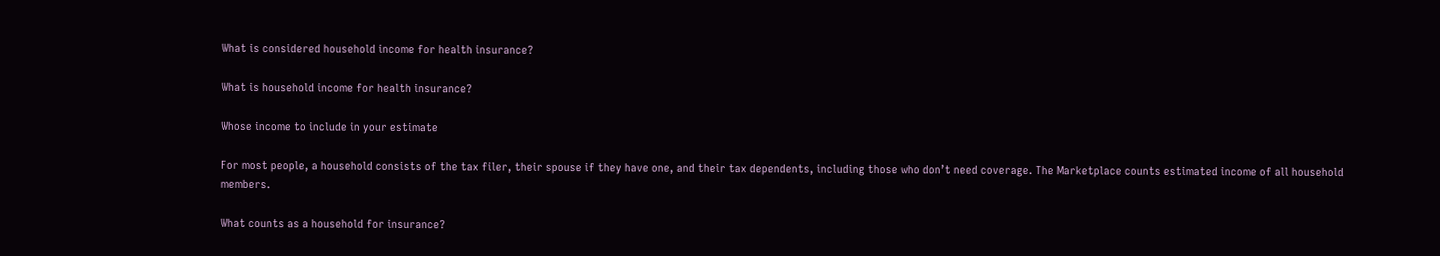What is considered household income for health insurance?

What is household income for health insurance?

Whose income to include in your estimate

For most people, a household consists of the tax filer, their spouse if they have one, and their tax dependents, including those who don’t need coverage. The Marketplace counts estimated income of all household members.

What counts as a household for insurance?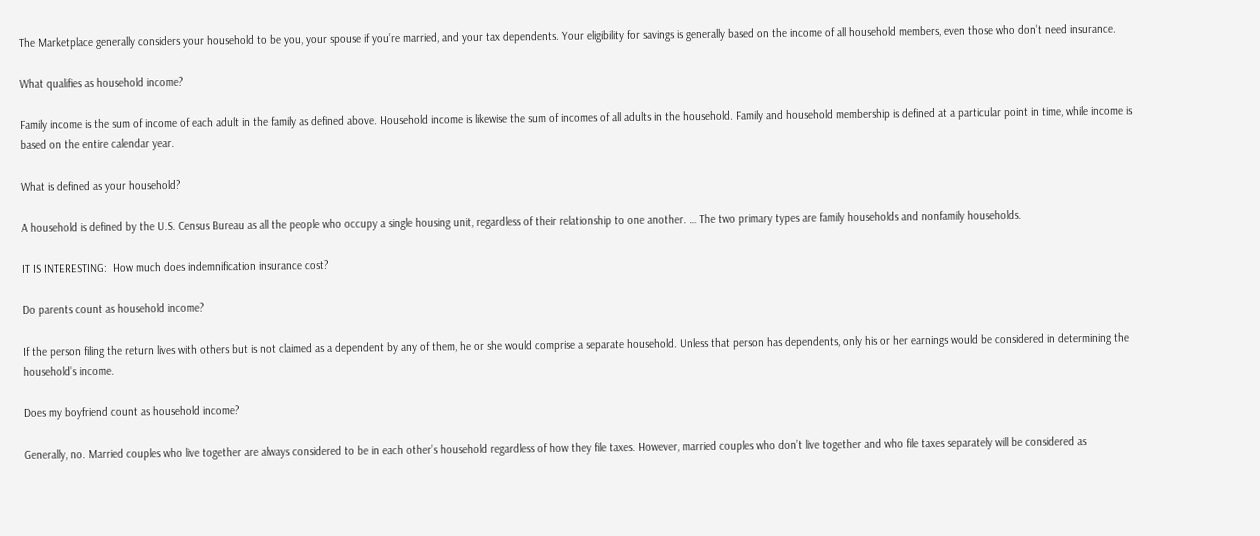The Marketplace generally considers your household to be you, your spouse if you’re married, and your tax dependents. Your eligibility for savings is generally based on the income of all household members, even those who don’t need insurance.

What qualifies as household income?

Family income is the sum of income of each adult in the family as defined above. Household income is likewise the sum of incomes of all adults in the household. Family and household membership is defined at a particular point in time, while income is based on the entire calendar year.

What is defined as your household?

A household is defined by the U.S. Census Bureau as all the people who occupy a single housing unit, regardless of their relationship to one another. … The two primary types are family households and nonfamily households.

IT IS INTERESTING:  How much does indemnification insurance cost?

Do parents count as household income?

If the person filing the return lives with others but is not claimed as a dependent by any of them, he or she would comprise a separate household. Unless that person has dependents, only his or her earnings would be considered in determining the household’s income.

Does my boyfriend count as household income?

Generally, no. Married couples who live together are always considered to be in each other’s household regardless of how they file taxes. However, married couples who don’t live together and who file taxes separately will be considered as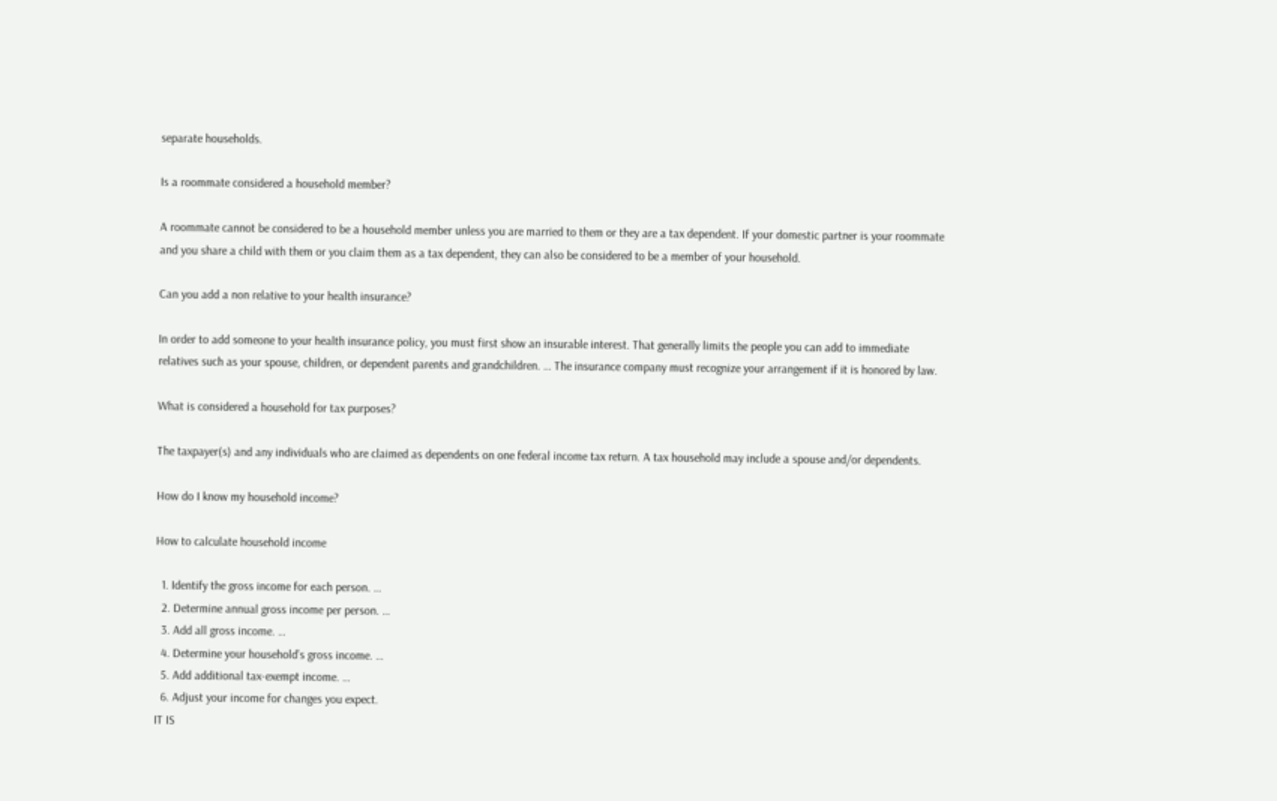separate households.

Is a roommate considered a household member?

A roommate cannot be considered to be a household member unless you are married to them or they are a tax dependent. If your domestic partner is your roommate and you share a child with them or you claim them as a tax dependent, they can also be considered to be a member of your household.

Can you add a non relative to your health insurance?

In order to add someone to your health insurance policy, you must first show an insurable interest. That generally limits the people you can add to immediate relatives such as your spouse, children, or dependent parents and grandchildren. … The insurance company must recognize your arrangement if it is honored by law.

What is considered a household for tax purposes?

The taxpayer(s) and any individuals who are claimed as dependents on one federal income tax return. A tax household may include a spouse and/or dependents.

How do I know my household income?

How to calculate household income

  1. Identify the gross income for each person. …
  2. Determine annual gross income per person. …
  3. Add all gross income. …
  4. Determine your household’s gross income. …
  5. Add additional tax-exempt income. …
  6. Adjust your income for changes you expect.
IT IS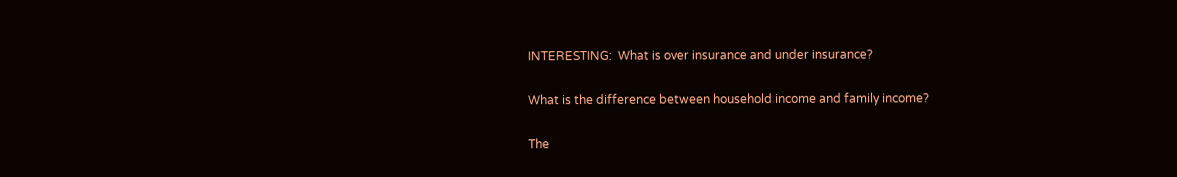INTERESTING:  What is over insurance and under insurance?

What is the difference between household income and family income?

The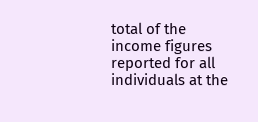total of the income figures reported for all individuals at the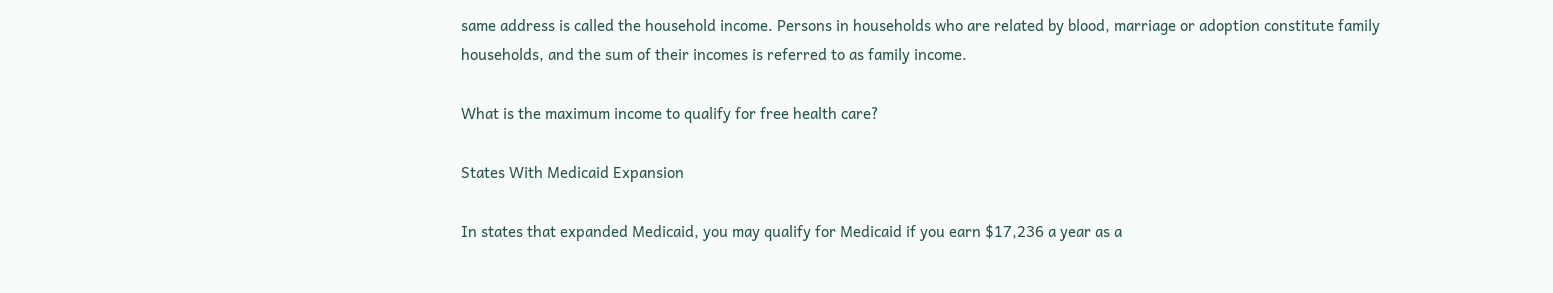same address is called the household income. Persons in households who are related by blood, marriage or adoption constitute family households, and the sum of their incomes is referred to as family income.

What is the maximum income to qualify for free health care?

States With Medicaid Expansion

In states that expanded Medicaid, you may qualify for Medicaid if you earn $17,236 a year as a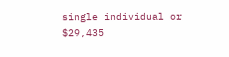single individual or $29,435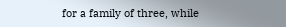for a family of three, while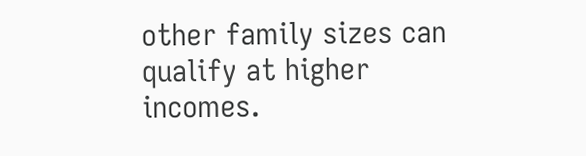other family sizes can qualify at higher incomes.